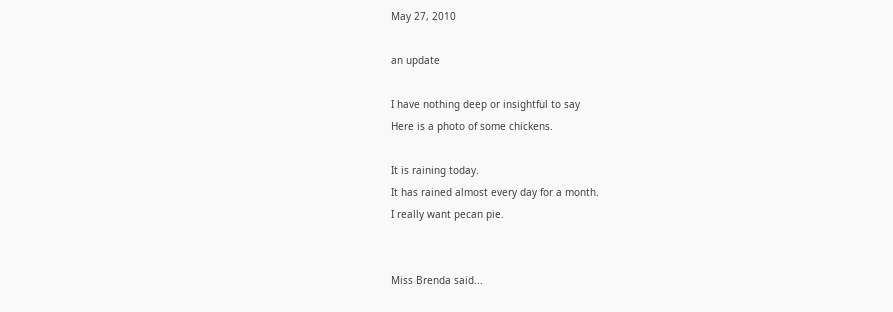May 27, 2010

an update

I have nothing deep or insightful to say
Here is a photo of some chickens.

It is raining today.
It has rained almost every day for a month.
I really want pecan pie.


Miss Brenda said...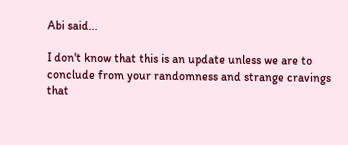Abi said...

I don't know that this is an update unless we are to conclude from your randomness and strange cravings that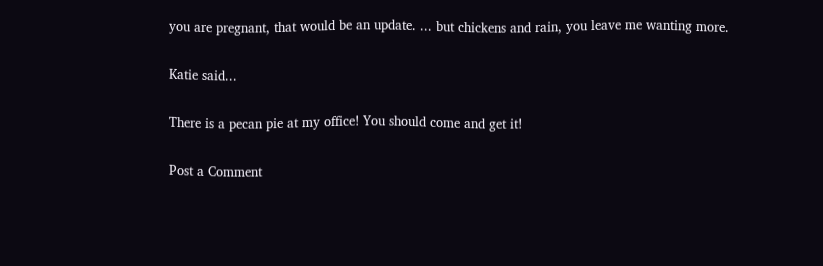you are pregnant, that would be an update. ... but chickens and rain, you leave me wanting more.

Katie said...

There is a pecan pie at my office! You should come and get it!

Post a Comment